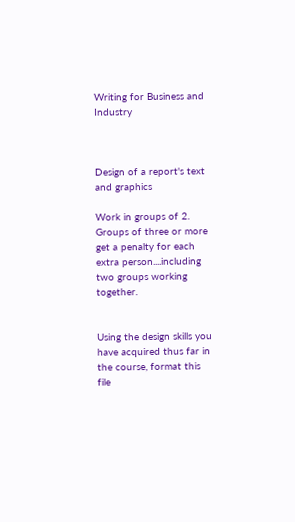Writing for Business and Industry



Design of a report's text and graphics

Work in groups of 2. Groups of three or more get a penalty for each extra person....including two groups working together.


Using the design skills you have acquired thus far in the course, format this file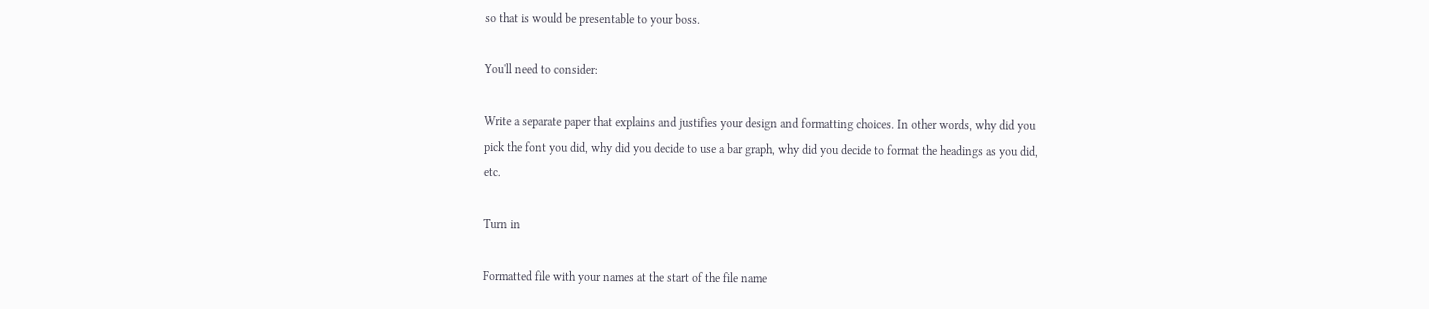so that is would be presentable to your boss.

You'll need to consider:

Write a separate paper that explains and justifies your design and formatting choices. In other words, why did you pick the font you did, why did you decide to use a bar graph, why did you decide to format the headings as you did, etc.

Turn in

Formatted file with your names at the start of the file name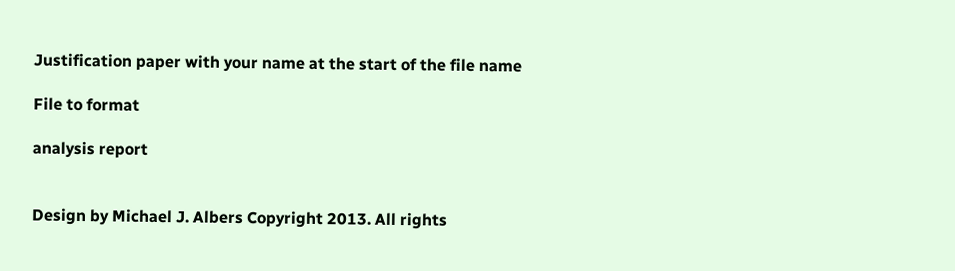Justification paper with your name at the start of the file name

File to format

analysis report


Design by Michael J. Albers Copyright 2013. All rights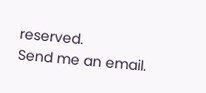reserved.
Send me an email.